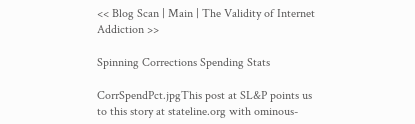<< Blog Scan | Main | The Validity of Internet Addiction >>

Spinning Corrections Spending Stats

CorrSpendPct.jpgThis post at SL&P points us to this story at stateline.org with ominous-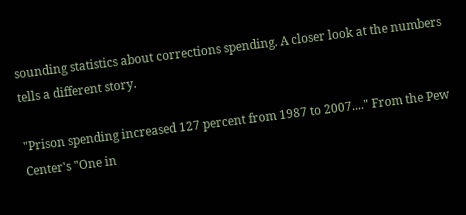sounding statistics about corrections spending. A closer look at the numbers tells a different story.

"Prison spending increased 127 percent from 1987 to 2007...." From the Pew Center's "One in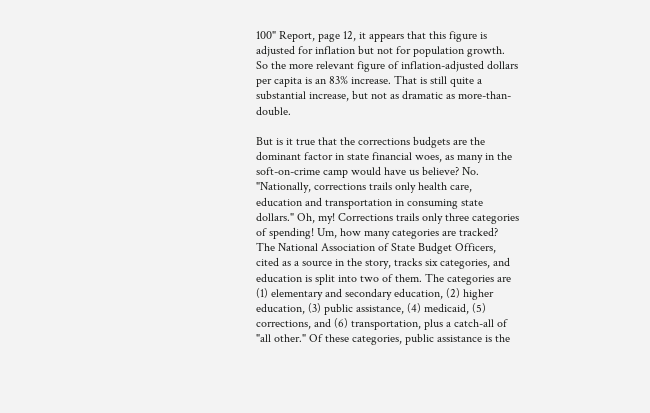100" Report, page 12, it appears that this figure is adjusted for inflation but not for population growth. So the more relevant figure of inflation-adjusted dollars per capita is an 83% increase. That is still quite a substantial increase, but not as dramatic as more-than-double.

But is it true that the corrections budgets are the dominant factor in state financial woes, as many in the soft-on-crime camp would have us believe? No.
"Nationally, corrections trails only health care, education and transportation in consuming state dollars." Oh, my! Corrections trails only three categories of spending! Um, how many categories are tracked? The National Association of State Budget Officers, cited as a source in the story, tracks six categories, and education is split into two of them. The categories are (1) elementary and secondary education, (2) higher education, (3) public assistance, (4) medicaid, (5) corrections, and (6) transportation, plus a catch-all of "all other." Of these categories, public assistance is the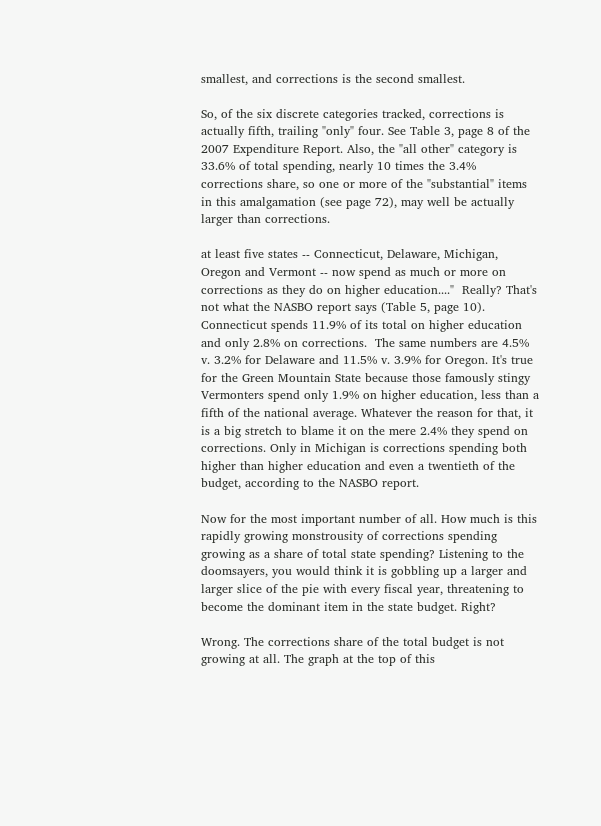smallest, and corrections is the second smallest.

So, of the six discrete categories tracked, corrections is actually fifth, trailing "only" four. See Table 3, page 8 of the 2007 Expenditure Report. Also, the "all other" category is 33.6% of total spending, nearly 10 times the 3.4% corrections share, so one or more of the "substantial" items in this amalgamation (see page 72), may well be actually larger than corrections.

at least five states -- Connecticut, Delaware, Michigan, Oregon and Vermont -- now spend as much or more on corrections as they do on higher education...."  Really? That's not what the NASBO report says (Table 5, page 10). Connecticut spends 11.9% of its total on higher education and only 2.8% on corrections.  The same numbers are 4.5% v. 3.2% for Delaware and 11.5% v. 3.9% for Oregon. It's true for the Green Mountain State because those famously stingy Vermonters spend only 1.9% on higher education, less than a fifth of the national average. Whatever the reason for that, it is a big stretch to blame it on the mere 2.4% they spend on corrections. Only in Michigan is corrections spending both higher than higher education and even a twentieth of the budget, according to the NASBO report.

Now for the most important number of all. How much is this rapidly growing monstrousity of corrections spending growing as a share of total state spending? Listening to the doomsayers, you would think it is gobbling up a larger and larger slice of the pie with every fiscal year, threatening to become the dominant item in the state budget. Right?

Wrong. The corrections share of the total budget is not growing at all. The graph at the top of this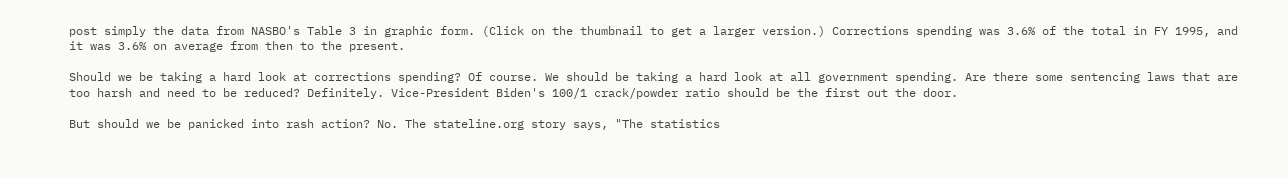post simply the data from NASBO's Table 3 in graphic form. (Click on the thumbnail to get a larger version.) Corrections spending was 3.6% of the total in FY 1995, and it was 3.6% on average from then to the present.

Should we be taking a hard look at corrections spending? Of course. We should be taking a hard look at all government spending. Are there some sentencing laws that are too harsh and need to be reduced? Definitely. Vice-President Biden's 100/1 crack/powder ratio should be the first out the door.

But should we be panicked into rash action? No. The stateline.org story says, "The statistics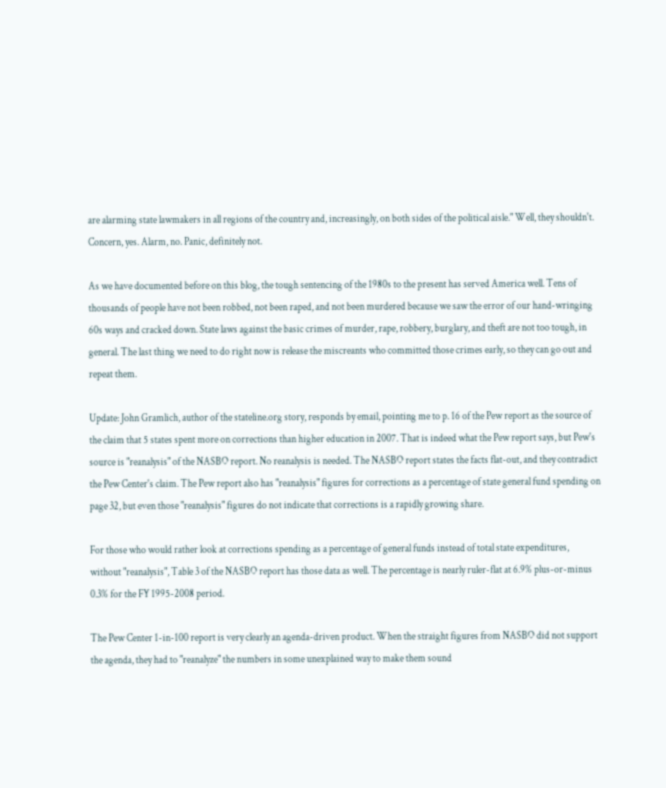are alarming state lawmakers in all regions of the country and, increasingly, on both sides of the political aisle." Well, they shouldn't. Concern, yes. Alarm, no. Panic, definitely not.

As we have documented before on this blog, the tough sentencing of the 1980s to the present has served America well. Tens of thousands of people have not been robbed, not been raped, and not been murdered because we saw the error of our hand-wringing 60s ways and cracked down. State laws against the basic crimes of murder, rape, robbery, burglary, and theft are not too tough, in general. The last thing we need to do right now is release the miscreants who committed those crimes early, so they can go out and repeat them.

Update: John Gramlich, author of the stateline.org story, responds by email, pointing me to p. 16 of the Pew report as the source of the claim that 5 states spent more on corrections than higher education in 2007. That is indeed what the Pew report says, but Pew's source is "reanalysis" of the NASBO report. No reanalysis is needed. The NASBO report states the facts flat-out, and they contradict the Pew Center's claim. The Pew report also has "reanalysis" figures for corrections as a percentage of state general fund spending on page 32, but even those "reanalysis" figures do not indicate that corrections is a rapidly growing share.

For those who would rather look at corrections spending as a percentage of general funds instead of total state expenditures, without "reanalysis", Table 3 of the NASBO report has those data as well. The percentage is nearly ruler-flat at 6.9% plus-or-minus 0.3% for the FY 1995-2008 period.

The Pew Center 1-in-100 report is very clearly an agenda-driven product. When the straight figures from NASBO did not support the agenda, they had to "reanalyze" the numbers in some unexplained way to make them sound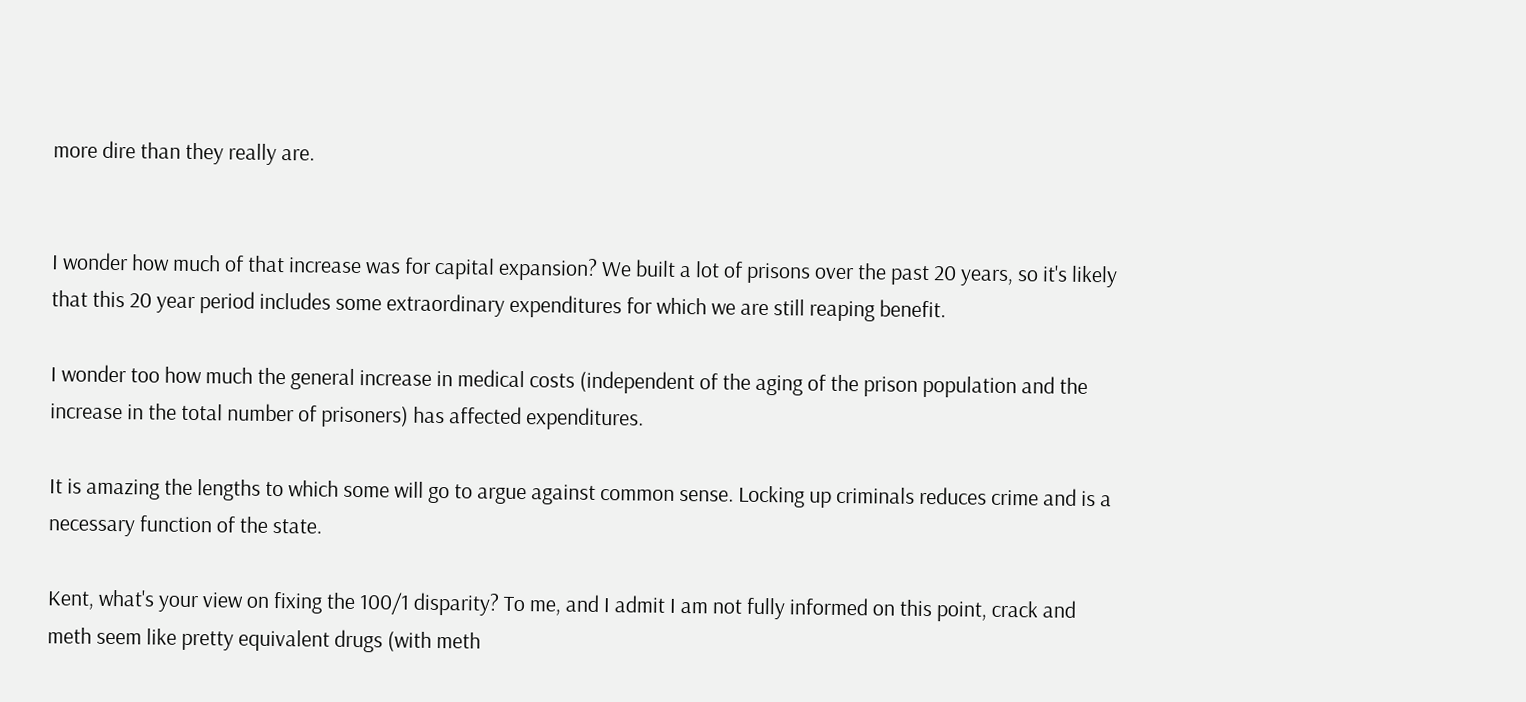more dire than they really are.


I wonder how much of that increase was for capital expansion? We built a lot of prisons over the past 20 years, so it's likely that this 20 year period includes some extraordinary expenditures for which we are still reaping benefit.

I wonder too how much the general increase in medical costs (independent of the aging of the prison population and the increase in the total number of prisoners) has affected expenditures.

It is amazing the lengths to which some will go to argue against common sense. Locking up criminals reduces crime and is a necessary function of the state.

Kent, what's your view on fixing the 100/1 disparity? To me, and I admit I am not fully informed on this point, crack and meth seem like pretty equivalent drugs (with meth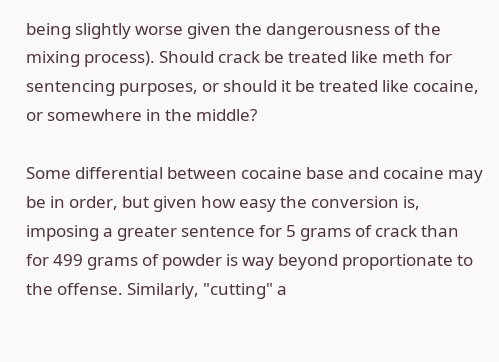being slightly worse given the dangerousness of the mixing process). Should crack be treated like meth for sentencing purposes, or should it be treated like cocaine, or somewhere in the middle?

Some differential between cocaine base and cocaine may be in order, but given how easy the conversion is, imposing a greater sentence for 5 grams of crack than for 499 grams of powder is way beyond proportionate to the offense. Similarly, "cutting" a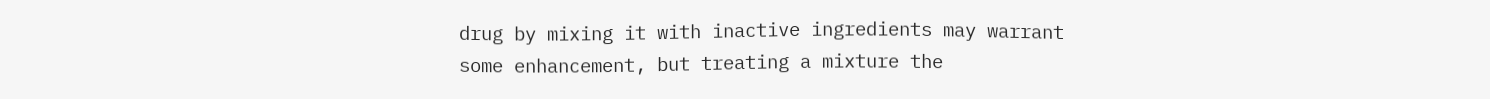drug by mixing it with inactive ingredients may warrant some enhancement, but treating a mixture the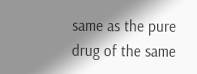same as the pure drug of the same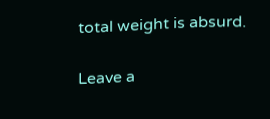total weight is absurd.

Leave a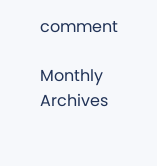comment

Monthly Archives